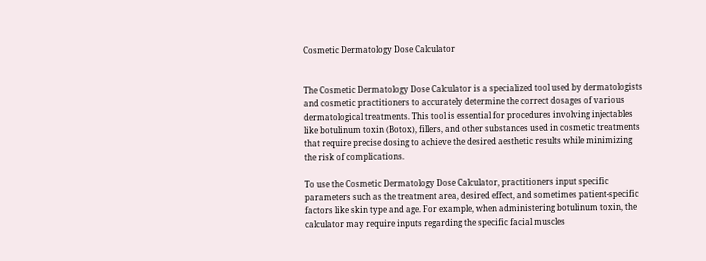Cosmetic Dermatology Dose Calculator


The Cosmetic Dermatology Dose Calculator is a specialized tool used by dermatologists and cosmetic practitioners to accurately determine the correct dosages of various dermatological treatments. This tool is essential for procedures involving injectables like botulinum toxin (Botox), fillers, and other substances used in cosmetic treatments that require precise dosing to achieve the desired aesthetic results while minimizing the risk of complications.

To use the Cosmetic Dermatology Dose Calculator, practitioners input specific parameters such as the treatment area, desired effect, and sometimes patient-specific factors like skin type and age. For example, when administering botulinum toxin, the calculator may require inputs regarding the specific facial muscles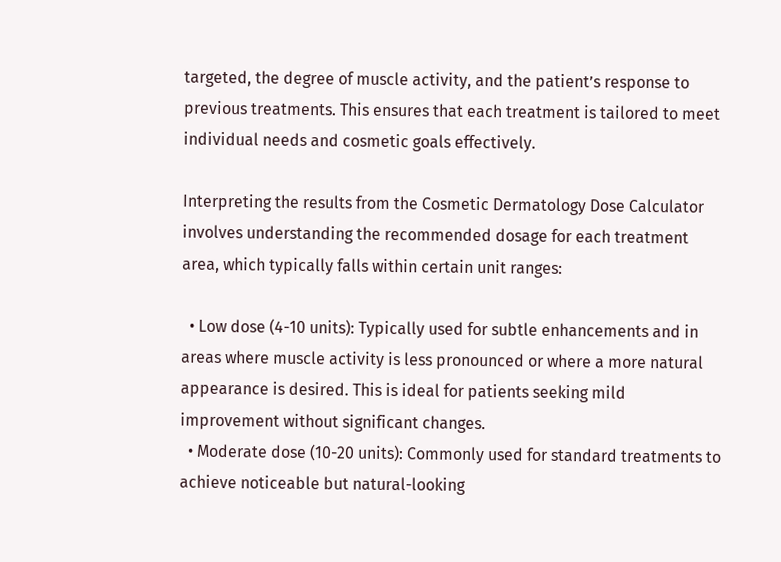targeted, the degree of muscle activity, and the patient’s response to previous treatments. This ensures that each treatment is tailored to meet individual needs and cosmetic goals effectively.

Interpreting the results from the Cosmetic Dermatology Dose Calculator involves understanding the recommended dosage for each treatment area, which typically falls within certain unit ranges:

  • Low dose (4-10 units): Typically used for subtle enhancements and in areas where muscle activity is less pronounced or where a more natural appearance is desired. This is ideal for patients seeking mild improvement without significant changes.
  • Moderate dose (10-20 units): Commonly used for standard treatments to achieve noticeable but natural-looking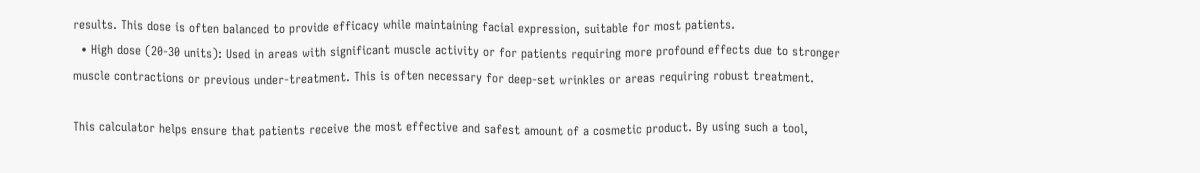results. This dose is often balanced to provide efficacy while maintaining facial expression, suitable for most patients.
  • High dose (20-30 units): Used in areas with significant muscle activity or for patients requiring more profound effects due to stronger muscle contractions or previous under-treatment. This is often necessary for deep-set wrinkles or areas requiring robust treatment.

This calculator helps ensure that patients receive the most effective and safest amount of a cosmetic product. By using such a tool,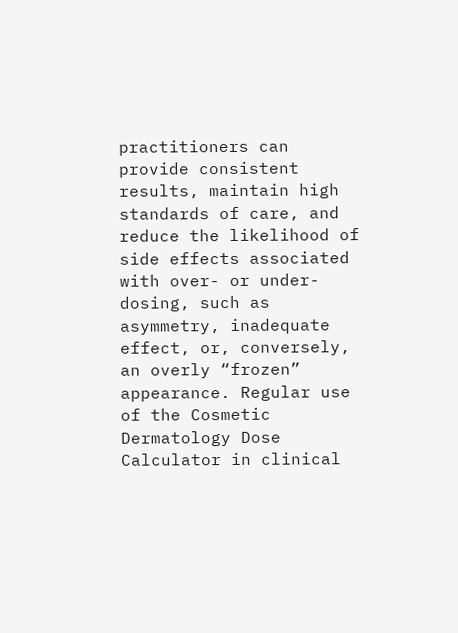practitioners can provide consistent results, maintain high standards of care, and reduce the likelihood of side effects associated with over- or under-dosing, such as asymmetry, inadequate effect, or, conversely, an overly “frozen” appearance. Regular use of the Cosmetic Dermatology Dose Calculator in clinical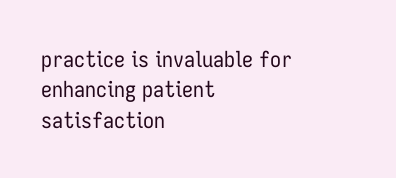practice is invaluable for enhancing patient satisfaction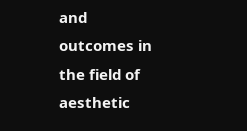and outcomes in the field of aesthetic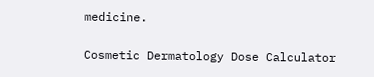medicine.

Cosmetic Dermatology Dose Calculator